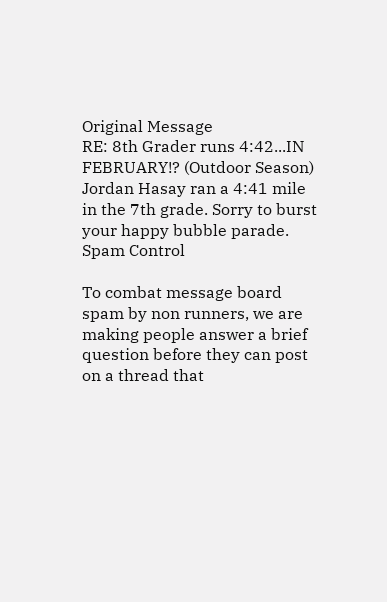Original Message
RE: 8th Grader runs 4:42...IN FEBRUARY!? (Outdoor Season)
Jordan Hasay ran a 4:41 mile in the 7th grade. Sorry to burst your happy bubble parade.
Spam Control

To combat message board spam by non runners, we are making people answer a brief question before they can post on a thread that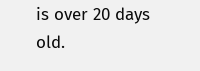is over 20 days old.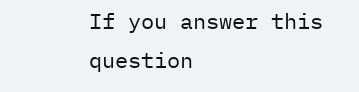If you answer this question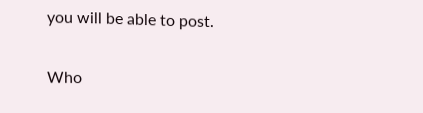you will be able to post.

Who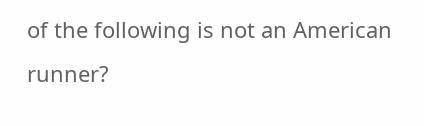of the following is not an American runner?